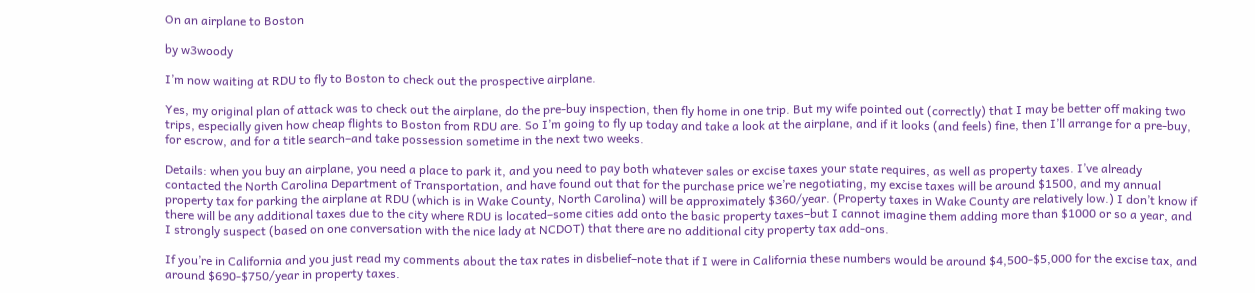On an airplane to Boston

by w3woody

I’m now waiting at RDU to fly to Boston to check out the prospective airplane.

Yes, my original plan of attack was to check out the airplane, do the pre-buy inspection, then fly home in one trip. But my wife pointed out (correctly) that I may be better off making two trips, especially given how cheap flights to Boston from RDU are. So I’m going to fly up today and take a look at the airplane, and if it looks (and feels) fine, then I’ll arrange for a pre-buy, for escrow, and for a title search–and take possession sometime in the next two weeks.

Details: when you buy an airplane, you need a place to park it, and you need to pay both whatever sales or excise taxes your state requires, as well as property taxes. I’ve already contacted the North Carolina Department of Transportation, and have found out that for the purchase price we’re negotiating, my excise taxes will be around $1500, and my annual property tax for parking the airplane at RDU (which is in Wake County, North Carolina) will be approximately $360/year. (Property taxes in Wake County are relatively low.) I don’t know if there will be any additional taxes due to the city where RDU is located–some cities add onto the basic property taxes–but I cannot imagine them adding more than $1000 or so a year, and I strongly suspect (based on one conversation with the nice lady at NCDOT) that there are no additional city property tax add-ons.

If you’re in California and you just read my comments about the tax rates in disbelief–note that if I were in California these numbers would be around $4,500-$5,000 for the excise tax, and around $690-$750/year in property taxes.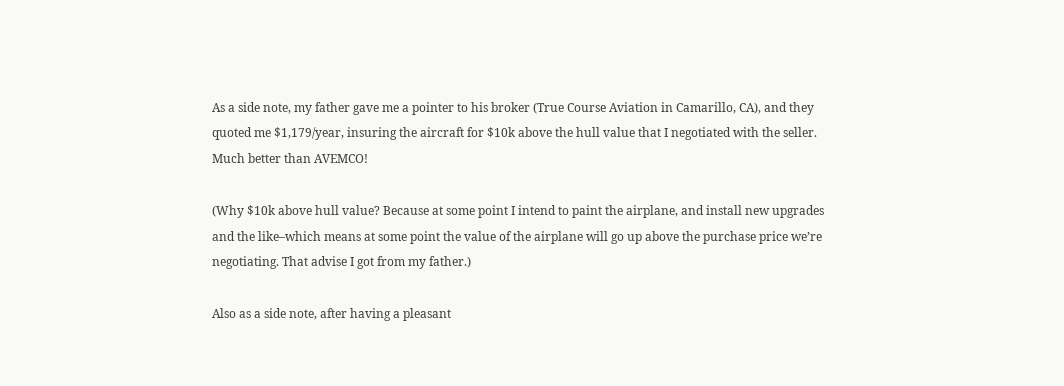As a side note, my father gave me a pointer to his broker (True Course Aviation in Camarillo, CA), and they quoted me $1,179/year, insuring the aircraft for $10k above the hull value that I negotiated with the seller. Much better than AVEMCO!

(Why $10k above hull value? Because at some point I intend to paint the airplane, and install new upgrades and the like–which means at some point the value of the airplane will go up above the purchase price we’re negotiating. That advise I got from my father.)

Also as a side note, after having a pleasant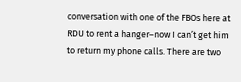conversation with one of the FBOs here at RDU to rent a hanger–now I can’t get him to return my phone calls. There are two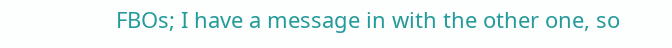FBOs; I have a message in with the other one, so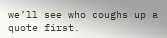we’ll see who coughs up a quote first.